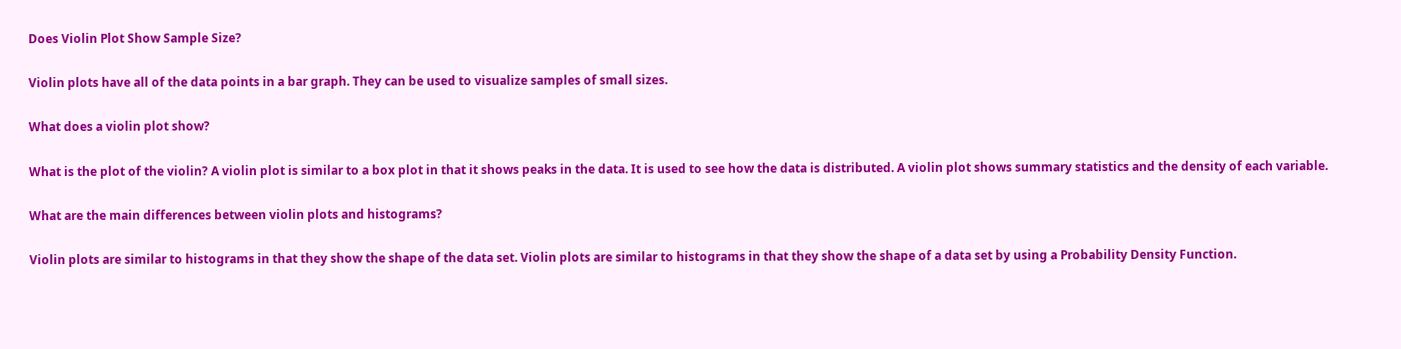Does Violin Plot Show Sample Size?

Violin plots have all of the data points in a bar graph. They can be used to visualize samples of small sizes.

What does a violin plot show?

What is the plot of the violin? A violin plot is similar to a box plot in that it shows peaks in the data. It is used to see how the data is distributed. A violin plot shows summary statistics and the density of each variable.

What are the main differences between violin plots and histograms?

Violin plots are similar to histograms in that they show the shape of the data set. Violin plots are similar to histograms in that they show the shape of a data set by using a Probability Density Function.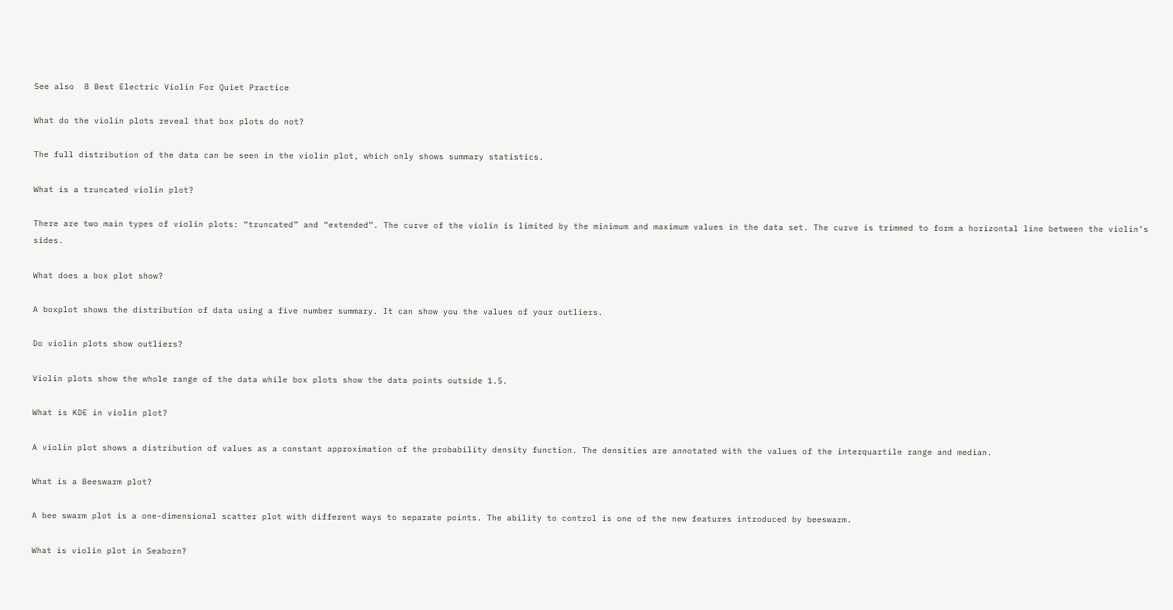See also  8 Best Electric Violin For Quiet Practice

What do the violin plots reveal that box plots do not?

The full distribution of the data can be seen in the violin plot, which only shows summary statistics.

What is a truncated violin plot?

There are two main types of violin plots: “truncated” and “extended”. The curve of the violin is limited by the minimum and maximum values in the data set. The curve is trimmed to form a horizontal line between the violin’s sides.

What does a box plot show?

A boxplot shows the distribution of data using a five number summary. It can show you the values of your outliers.

Do violin plots show outliers?

Violin plots show the whole range of the data while box plots show the data points outside 1.5.

What is KDE in violin plot?

A violin plot shows a distribution of values as a constant approximation of the probability density function. The densities are annotated with the values of the interquartile range and median.

What is a Beeswarm plot?

A bee swarm plot is a one-dimensional scatter plot with different ways to separate points. The ability to control is one of the new features introduced by beeswarm.

What is violin plot in Seaborn?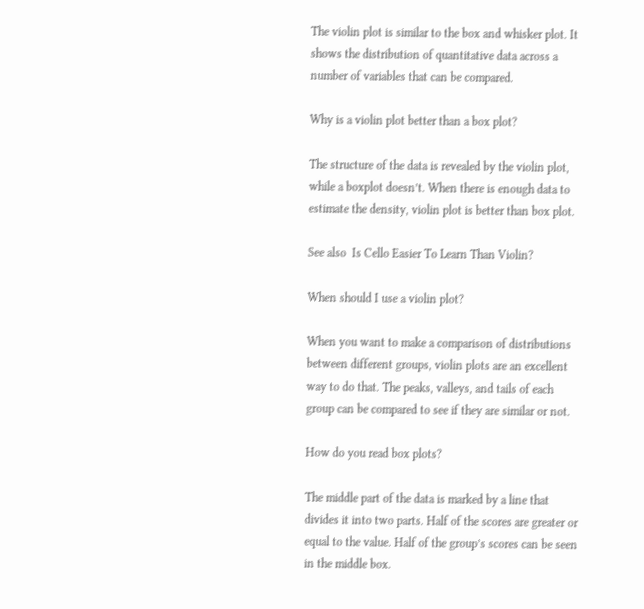The violin plot is similar to the box and whisker plot. It shows the distribution of quantitative data across a number of variables that can be compared.

Why is a violin plot better than a box plot?

The structure of the data is revealed by the violin plot, while a boxplot doesn’t. When there is enough data to estimate the density, violin plot is better than box plot.

See also  Is Cello Easier To Learn Than Violin?

When should I use a violin plot?

When you want to make a comparison of distributions between different groups, violin plots are an excellent way to do that. The peaks, valleys, and tails of each group can be compared to see if they are similar or not.

How do you read box plots?

The middle part of the data is marked by a line that divides it into two parts. Half of the scores are greater or equal to the value. Half of the group’s scores can be seen in the middle box.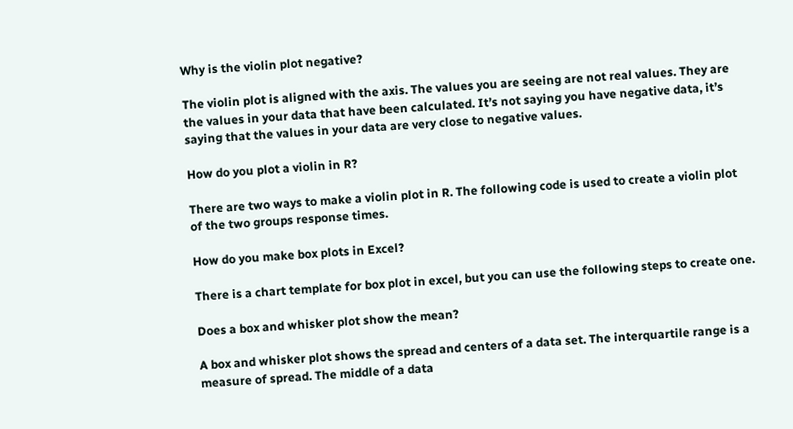Why is the violin plot negative?

The violin plot is aligned with the axis. The values you are seeing are not real values. They are the values in your data that have been calculated. It’s not saying you have negative data, it’s saying that the values in your data are very close to negative values.

How do you plot a violin in R?

There are two ways to make a violin plot in R. The following code is used to create a violin plot of the two groups response times.

How do you make box plots in Excel?

There is a chart template for box plot in excel, but you can use the following steps to create one.

Does a box and whisker plot show the mean?

A box and whisker plot shows the spread and centers of a data set. The interquartile range is a measure of spread. The middle of a data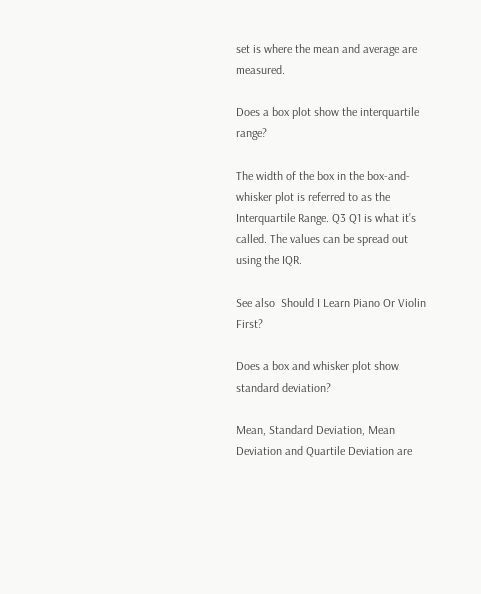set is where the mean and average are measured.

Does a box plot show the interquartile range?

The width of the box in the box-and-whisker plot is referred to as the Interquartile Range. Q3 Q1 is what it’s called. The values can be spread out using the IQR.

See also  Should I Learn Piano Or Violin First?

Does a box and whisker plot show standard deviation?

Mean, Standard Deviation, Mean Deviation and Quartile Deviation are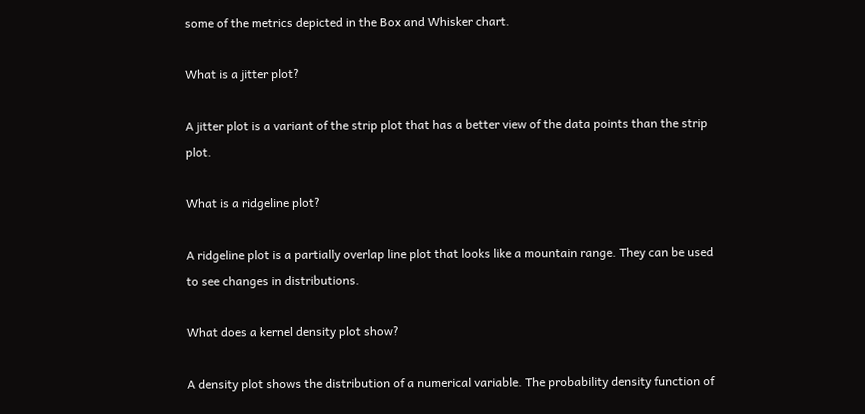some of the metrics depicted in the Box and Whisker chart.

What is a jitter plot?

A jitter plot is a variant of the strip plot that has a better view of the data points than the strip plot.

What is a ridgeline plot?

A ridgeline plot is a partially overlap line plot that looks like a mountain range. They can be used to see changes in distributions.

What does a kernel density plot show?

A density plot shows the distribution of a numerical variable. The probability density function of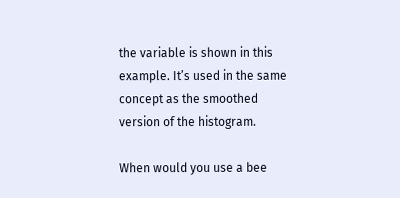the variable is shown in this example. It’s used in the same concept as the smoothed version of the histogram.

When would you use a bee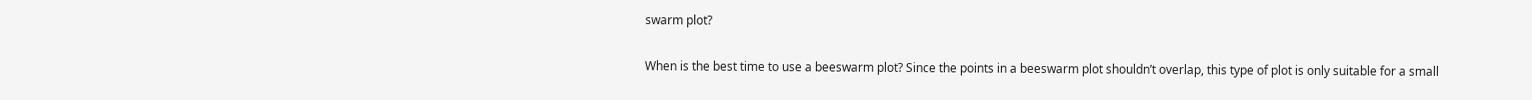swarm plot?

When is the best time to use a beeswarm plot? Since the points in a beeswarm plot shouldn’t overlap, this type of plot is only suitable for a small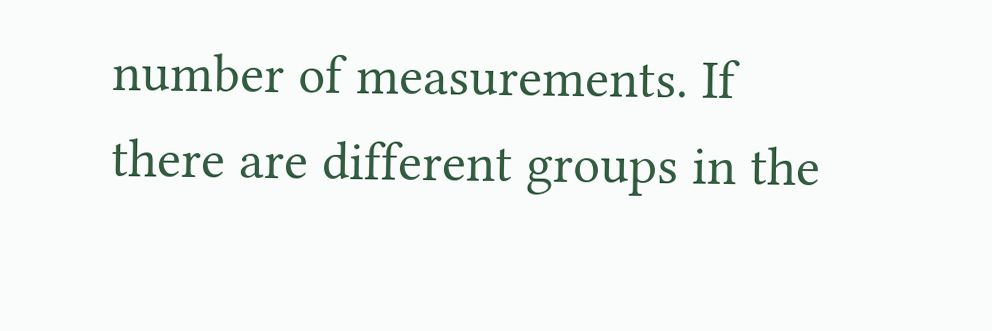number of measurements. If there are different groups in the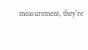measurement, they’re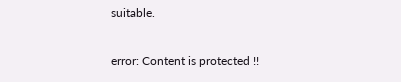suitable.

error: Content is protected !!